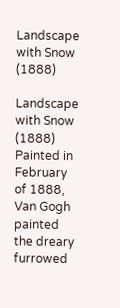Landscape with Snow (1888)

Landscape with Snow (1888)
Painted in February of 1888, Van Gogh painted the dreary furrowed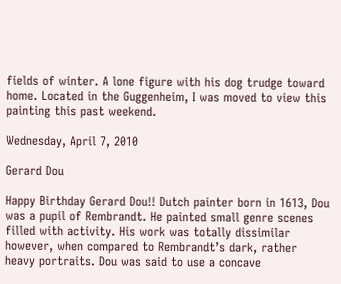fields of winter. A lone figure with his dog trudge toward home. Located in the Guggenheim, I was moved to view this painting this past weekend.

Wednesday, April 7, 2010

Gerard Dou

Happy Birthday Gerard Dou!! Dutch painter born in 1613, Dou was a pupil of Rembrandt. He painted small genre scenes filled with activity. His work was totally dissimilar however, when compared to Rembrandt’s dark, rather heavy portraits. Dou was said to use a concave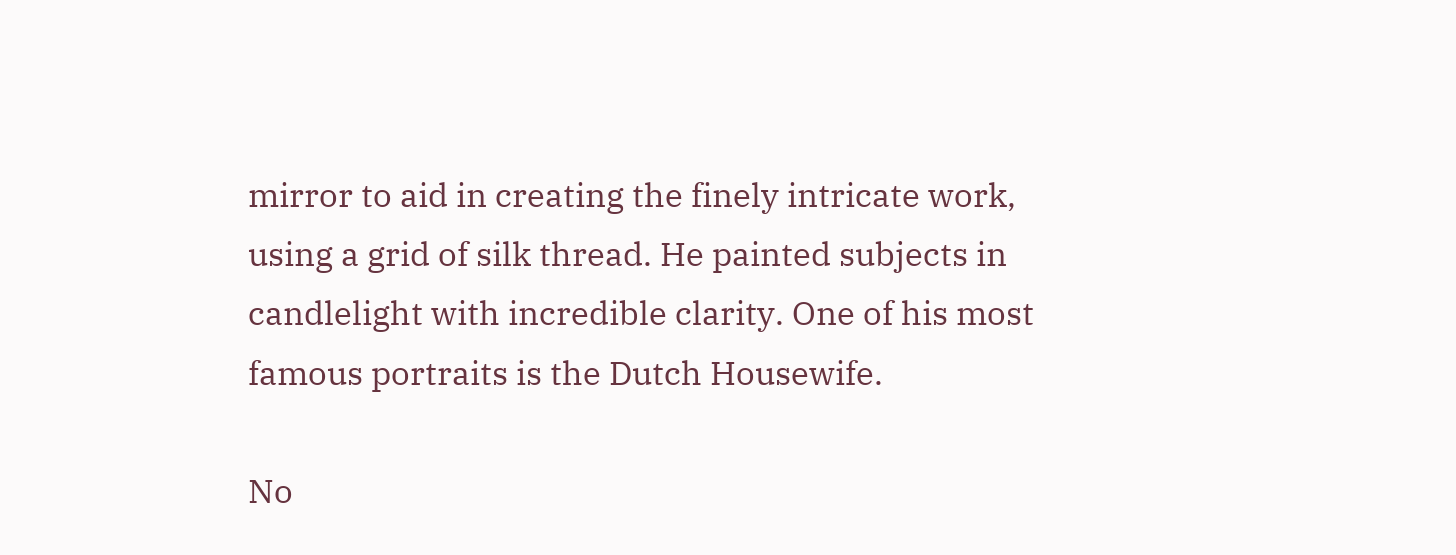mirror to aid in creating the finely intricate work, using a grid of silk thread. He painted subjects in candlelight with incredible clarity. One of his most famous portraits is the Dutch Housewife.

No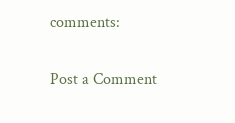comments:

Post a Comment